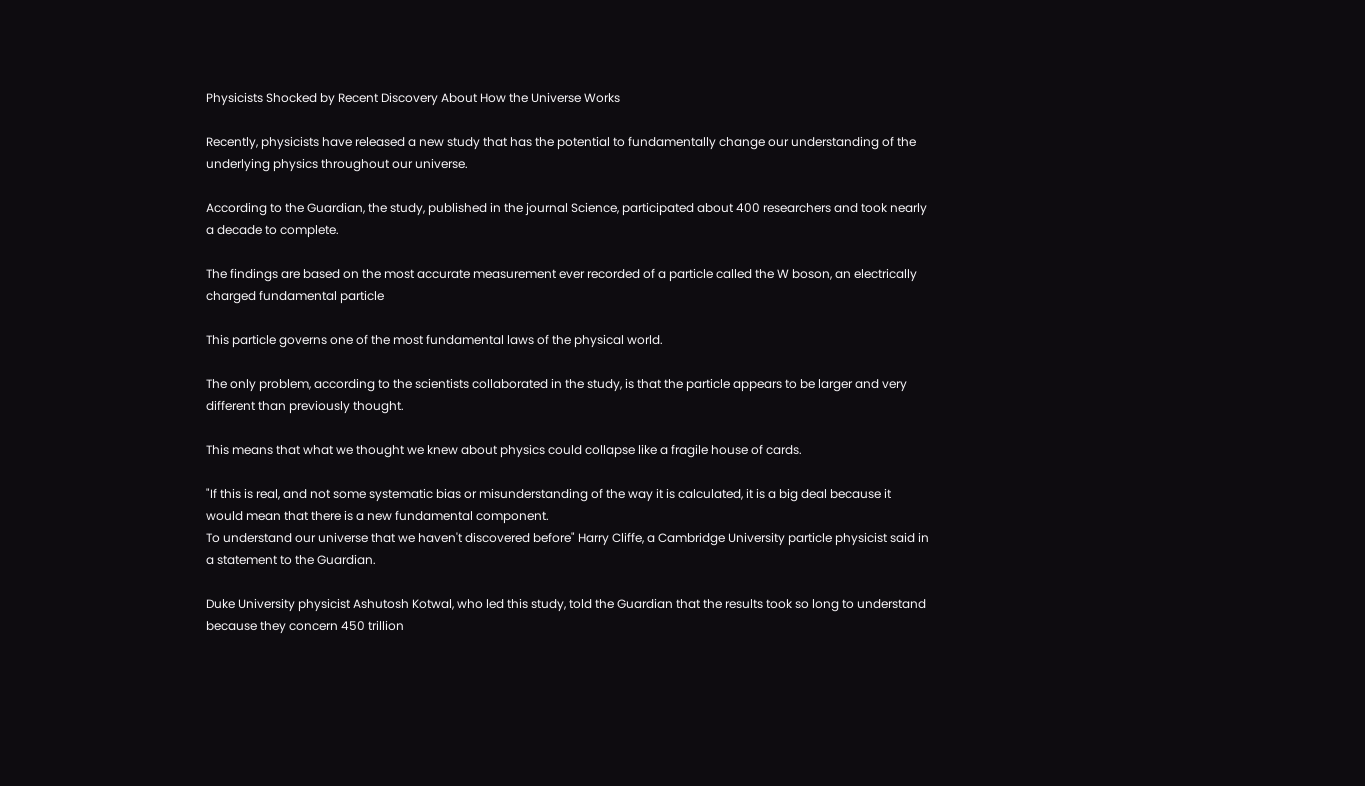Physicists Shocked by Recent Discovery About How the Universe Works

Recently, physicists have released a new study that has the potential to fundamentally change our understanding of the underlying physics throughout our universe.

According to the Guardian, the study, published in the journal Science, participated about 400 researchers and took nearly a decade to complete.

The findings are based on the most accurate measurement ever recorded of a particle called the W boson, an electrically charged fundamental particle

This particle governs one of the most fundamental laws of the physical world.

The only problem, according to the scientists collaborated in the study, is that the particle appears to be larger and very different than previously thought.

This means that what we thought we knew about physics could collapse like a fragile house of cards.

"If this is real, and not some systematic bias or misunderstanding of the way it is calculated, it is a big deal because it would mean that there is a new fundamental component.
To understand our universe that we haven't discovered before" Harry Cliffe, a Cambridge University particle physicist said in a statement to the Guardian.

Duke University physicist Ashutosh Kotwal, who led this study, told the Guardian that the results took so long to understand because they concern 450 trillion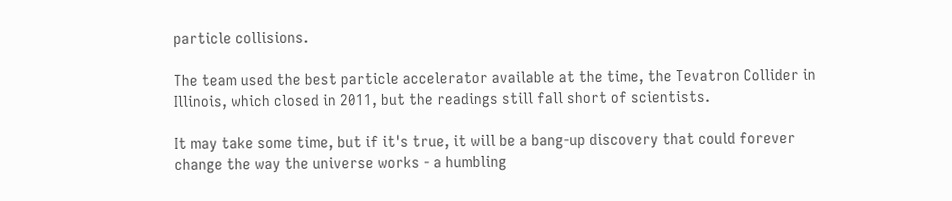particle collisions.

The team used the best particle accelerator available at the time, the Tevatron Collider in Illinois, which closed in 2011, but the readings still fall short of scientists.

It may take some time, but if it's true, it will be a bang-up discovery that could forever change the way the universe works - a humbling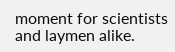moment for scientists and laymen alike.